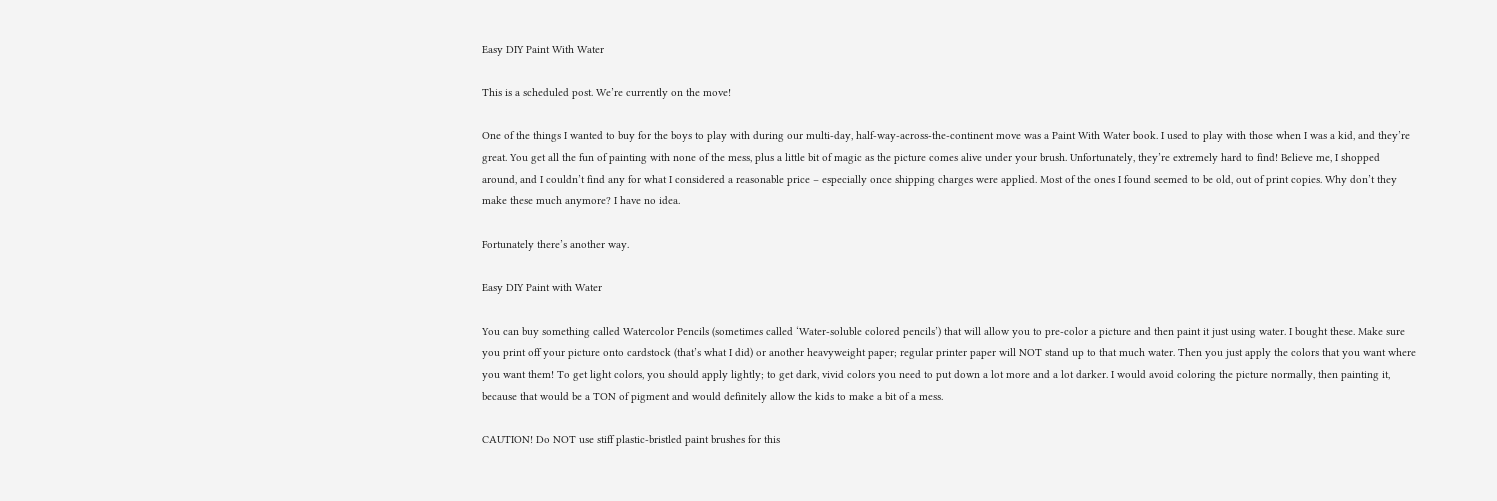Easy DIY Paint With Water

This is a scheduled post. We’re currently on the move!

One of the things I wanted to buy for the boys to play with during our multi-day, half-way-across-the-continent move was a Paint With Water book. I used to play with those when I was a kid, and they’re great. You get all the fun of painting with none of the mess, plus a little bit of magic as the picture comes alive under your brush. Unfortunately, they’re extremely hard to find! Believe me, I shopped around, and I couldn’t find any for what I considered a reasonable price – especially once shipping charges were applied. Most of the ones I found seemed to be old, out of print copies. Why don’t they make these much anymore? I have no idea.

Fortunately there’s another way.

Easy DIY Paint with Water

You can buy something called Watercolor Pencils (sometimes called ‘Water-soluble colored pencils’) that will allow you to pre-color a picture and then paint it just using water. I bought these. Make sure you print off your picture onto cardstock (that’s what I did) or another heavyweight paper; regular printer paper will NOT stand up to that much water. Then you just apply the colors that you want where you want them! To get light colors, you should apply lightly; to get dark, vivid colors you need to put down a lot more and a lot darker. I would avoid coloring the picture normally, then painting it, because that would be a TON of pigment and would definitely allow the kids to make a bit of a mess.

CAUTION! Do NOT use stiff plastic-bristled paint brushes for this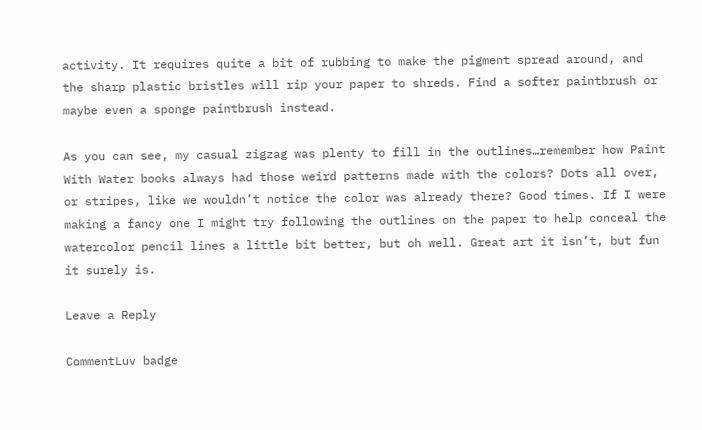activity. It requires quite a bit of rubbing to make the pigment spread around, and the sharp plastic bristles will rip your paper to shreds. Find a softer paintbrush or maybe even a sponge paintbrush instead.

As you can see, my casual zigzag was plenty to fill in the outlines…remember how Paint With Water books always had those weird patterns made with the colors? Dots all over, or stripes, like we wouldn’t notice the color was already there? Good times. If I were making a fancy one I might try following the outlines on the paper to help conceal the watercolor pencil lines a little bit better, but oh well. Great art it isn’t, but fun it surely is.

Leave a Reply

CommentLuv badge